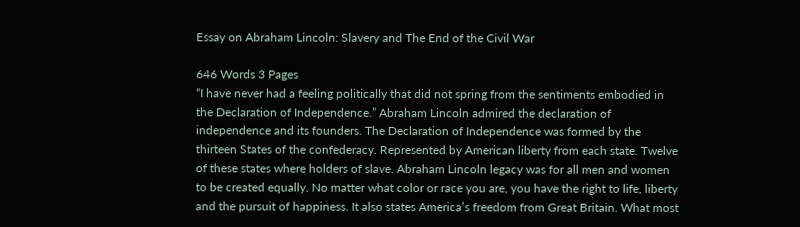Essay on Abraham Lincoln: Slavery and The End of the Civil War

646 Words 3 Pages
“I have never had a feeling politically that did not spring from the sentiments embodied in the Declaration of Independence.” Abraham Lincoln admired the declaration of independence and its founders. The Declaration of Independence was formed by the thirteen States of the confederacy. Represented by American liberty from each state. Twelve of these states where holders of slave. Abraham Lincoln legacy was for all men and women to be created equally. No matter what color or race you are, you have the right to life, liberty and the pursuit of happiness. It also states America’s freedom from Great Britain. What most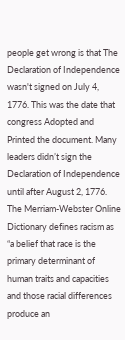people get wrong is that The Declaration of Independence wasn't signed on July 4, 1776. This was the date that congress Adopted and Printed the document. Many leaders didn’t sign the Declaration of Independence until after August 2, 1776.
The Merriam-Webster Online Dictionary defines racism as “a belief that race is the primary determinant of human traits and capacities and those racial differences produce an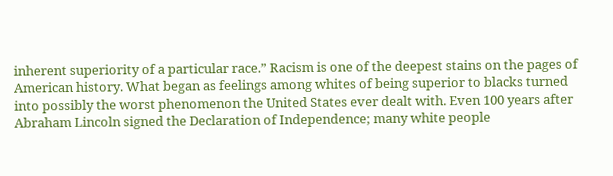inherent superiority of a particular race.” Racism is one of the deepest stains on the pages of American history. What began as feelings among whites of being superior to blacks turned into possibly the worst phenomenon the United States ever dealt with. Even 100 years after Abraham Lincoln signed the Declaration of Independence; many white people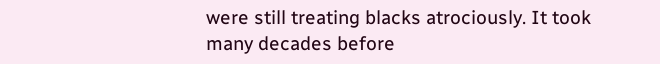were still treating blacks atrociously. It took many decades before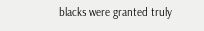blacks were granted truly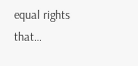equal rights that…